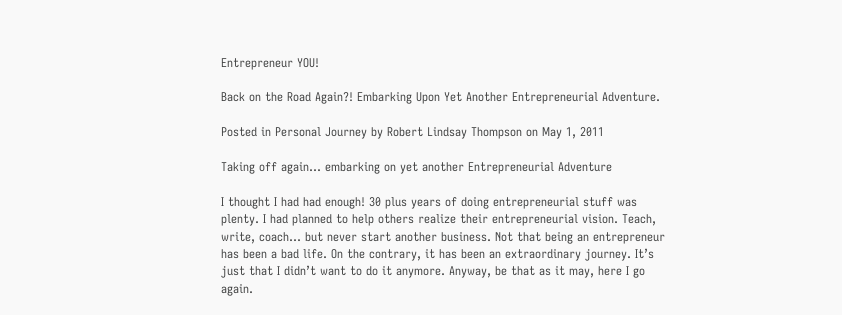Entrepreneur YOU!

Back on the Road Again?! Embarking Upon Yet Another Entrepreneurial Adventure.

Posted in Personal Journey by Robert Lindsay Thompson on May 1, 2011

Taking off again... embarking on yet another Entrepreneurial Adventure

I thought I had had enough! 30 plus years of doing entrepreneurial stuff was plenty. I had planned to help others realize their entrepreneurial vision. Teach, write, coach… but never start another business. Not that being an entrepreneur has been a bad life. On the contrary, it has been an extraordinary journey. It’s just that I didn’t want to do it anymore. Anyway, be that as it may, here I go again.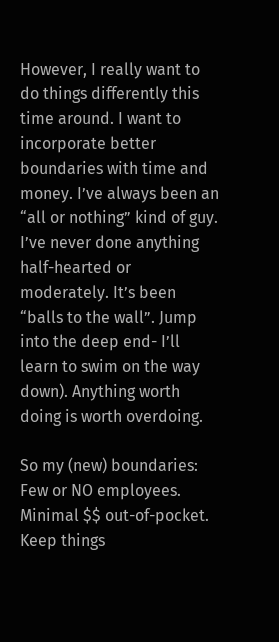However, I really want to do things differently this time around. I want to incorporate better boundaries with time and money. I’ve always been an “all or nothing” kind of guy. I’ve never done anything half-hearted or moderately. It’s been “balls to the wall”. Jump into the deep end- I’ll learn to swim on the way down). Anything worth doing is worth overdoing.

So my (new) boundaries: Few or NO employees. Minimal $$ out-of-pocket. Keep things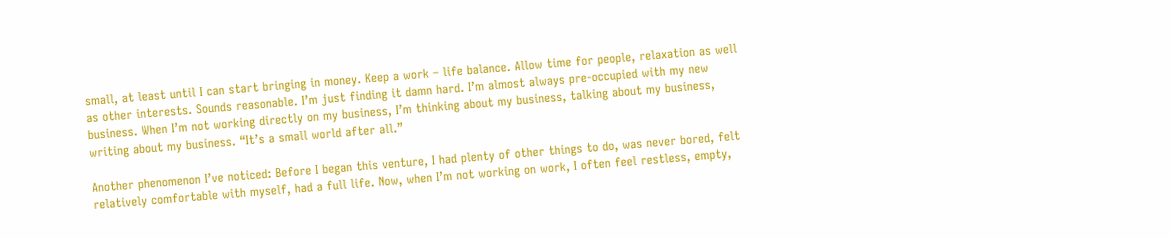small, at least until I can start bringing in money. Keep a work – life balance. Allow time for people, relaxation as well as other interests. Sounds reasonable. I’m just finding it damn hard. I’m almost always pre-occupied with my new business. When I’m not working directly on my business, I’m thinking about my business, talking about my business, writing about my business. “It’s a small world after all.”

Another phenomenon I’ve noticed: Before I began this venture, I had plenty of other things to do, was never bored, felt relatively comfortable with myself, had a full life. Now, when I’m not working on work, I often feel restless, empty,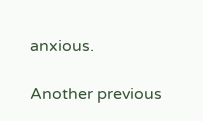anxious.

Another previous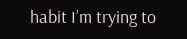habit I’m trying to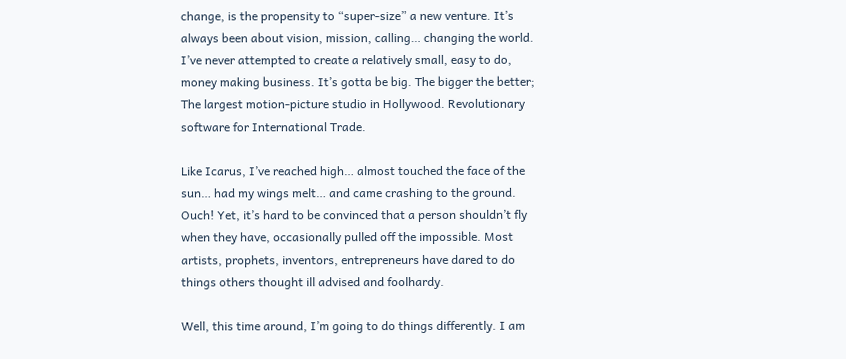change, is the propensity to “super-size” a new venture. It’s always been about vision, mission, calling… changing the world. I’ve never attempted to create a relatively small, easy to do, money making business. It’s gotta be big. The bigger the better; The largest motion-picture studio in Hollywood. Revolutionary software for International Trade.

Like Icarus, I’ve reached high… almost touched the face of the sun… had my wings melt… and came crashing to the ground. Ouch! Yet, it’s hard to be convinced that a person shouldn’t fly when they have, occasionally pulled off the impossible. Most artists, prophets, inventors, entrepreneurs have dared to do things others thought ill advised and foolhardy.

Well, this time around, I’m going to do things differently. I am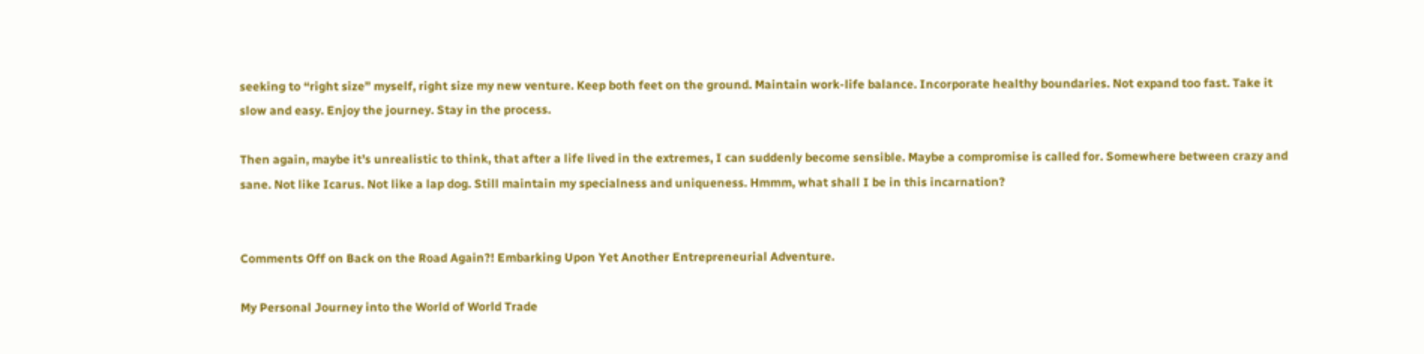seeking to “right size” myself, right size my new venture. Keep both feet on the ground. Maintain work-life balance. Incorporate healthy boundaries. Not expand too fast. Take it slow and easy. Enjoy the journey. Stay in the process.

Then again, maybe it’s unrealistic to think, that after a life lived in the extremes, I can suddenly become sensible. Maybe a compromise is called for. Somewhere between crazy and sane. Not like Icarus. Not like a lap dog. Still maintain my specialness and uniqueness. Hmmm, what shall I be in this incarnation?


Comments Off on Back on the Road Again?! Embarking Upon Yet Another Entrepreneurial Adventure.

My Personal Journey into the World of World Trade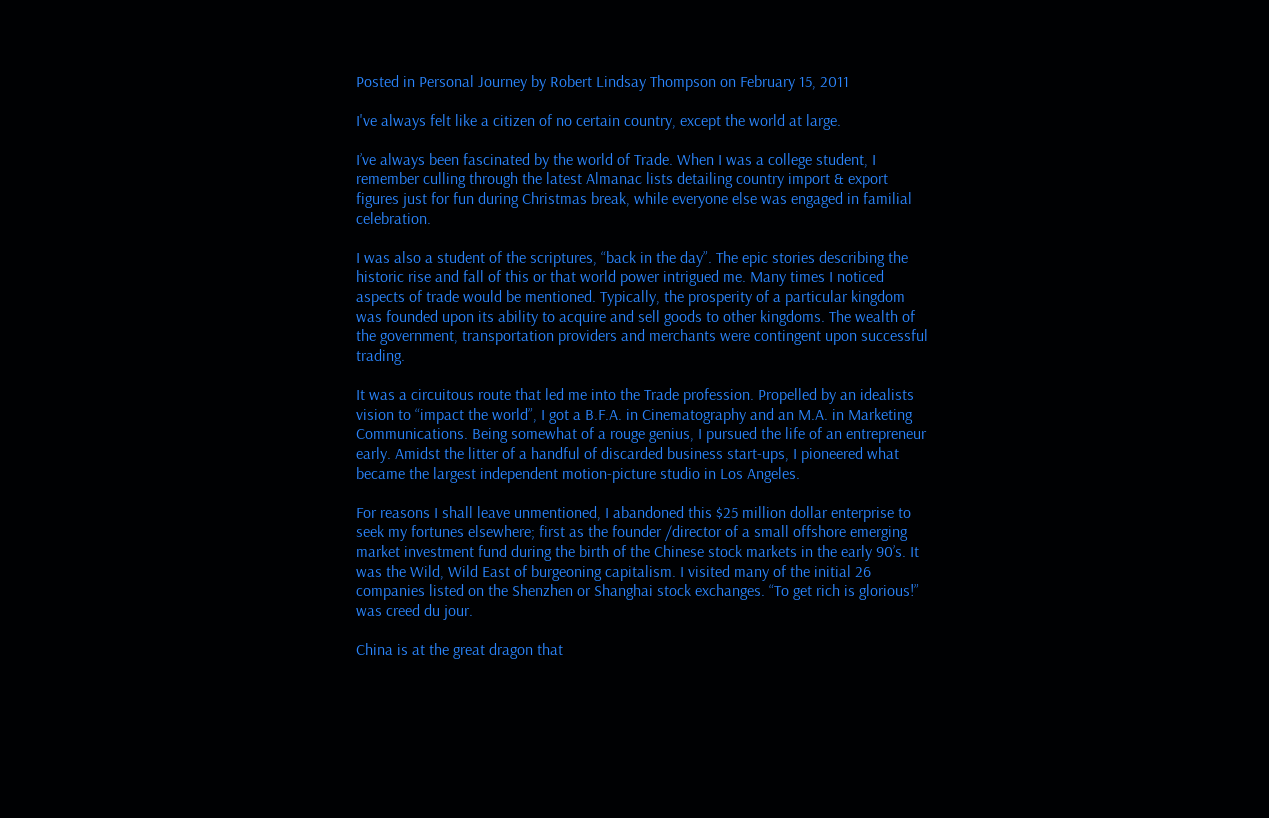Posted in Personal Journey by Robert Lindsay Thompson on February 15, 2011

I've always felt like a citizen of no certain country, except the world at large.

I’ve always been fascinated by the world of Trade. When I was a college student, I remember culling through the latest Almanac lists detailing country import & export figures just for fun during Christmas break, while everyone else was engaged in familial celebration.

I was also a student of the scriptures, “back in the day”. The epic stories describing the historic rise and fall of this or that world power intrigued me. Many times I noticed aspects of trade would be mentioned. Typically, the prosperity of a particular kingdom was founded upon its ability to acquire and sell goods to other kingdoms. The wealth of the government, transportation providers and merchants were contingent upon successful trading.

It was a circuitous route that led me into the Trade profession. Propelled by an idealists vision to “impact the world”, I got a B.F.A. in Cinematography and an M.A. in Marketing Communications. Being somewhat of a rouge genius, I pursued the life of an entrepreneur early. Amidst the litter of a handful of discarded business start-ups, I pioneered what became the largest independent motion-picture studio in Los Angeles.

For reasons I shall leave unmentioned, I abandoned this $25 million dollar enterprise to seek my fortunes elsewhere; first as the founder /director of a small offshore emerging market investment fund during the birth of the Chinese stock markets in the early 90’s. It was the Wild, Wild East of burgeoning capitalism. I visited many of the initial 26 companies listed on the Shenzhen or Shanghai stock exchanges. “To get rich is glorious!” was creed du jour.

China is at the great dragon that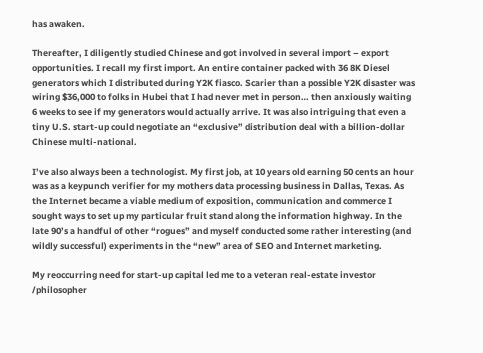has awaken.

Thereafter, I diligently studied Chinese and got involved in several import – export opportunities. I recall my first import. An entire container packed with 36 8K Diesel generators which I distributed during Y2K fiasco. Scarier than a possible Y2K disaster was wiring $36,000 to folks in Hubei that I had never met in person… then anxiously waiting 6 weeks to see if my generators would actually arrive. It was also intriguing that even a tiny U.S. start-up could negotiate an “exclusive” distribution deal with a billion-dollar Chinese multi-national.

I’ve also always been a technologist. My first job, at 10 years old earning 50 cents an hour was as a keypunch verifier for my mothers data processing business in Dallas, Texas. As the Internet became a viable medium of exposition, communication and commerce I sought ways to set up my particular fruit stand along the information highway. In the late 90’s a handful of other “rogues” and myself conducted some rather interesting (and wildly successful) experiments in the “new” area of SEO and Internet marketing.

My reoccurring need for start-up capital led me to a veteran real-estate investor /philosopher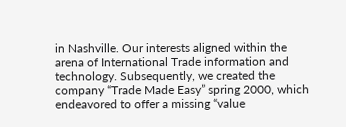in Nashville. Our interests aligned within the arena of International Trade information and technology. Subsequently, we created the company “Trade Made Easy” spring 2000, which endeavored to offer a missing “value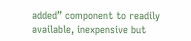added” component to readily available, inexpensive but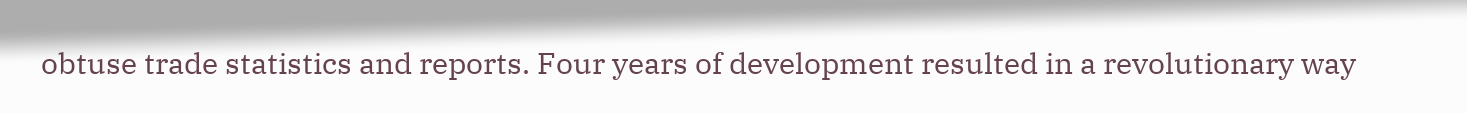obtuse trade statistics and reports. Four years of development resulted in a revolutionary way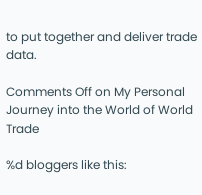to put together and deliver trade data.

Comments Off on My Personal Journey into the World of World Trade

%d bloggers like this: